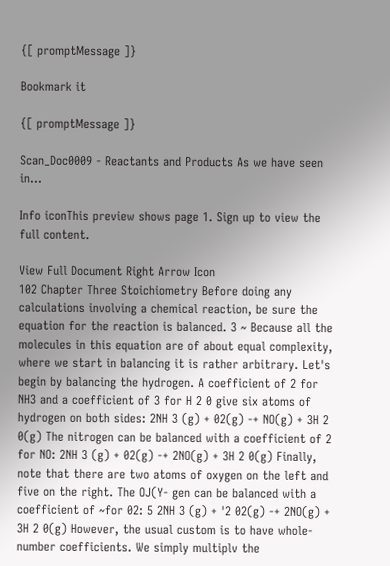{[ promptMessage ]}

Bookmark it

{[ promptMessage ]}

Scan_Doc0009 - Reactants and Products As we have seen in...

Info iconThis preview shows page 1. Sign up to view the full content.

View Full Document Right Arrow Icon
102 Chapter Three Stoichiometry Before doing any calculations involving a chemical reaction, be sure the equation for the reaction is balanced. 3 ~ Because all the molecules in this equation are of about equal complexity, where we start in balancing it is rather arbitrary. Let's begin by balancing the hydrogen. A coefficient of 2 for NH3 and a coefficient of 3 for H 2 0 give six atoms of hydrogen on both sides: 2NH 3 (g) + 02(g) -+ NO(g) + 3H 2 0(g) The nitrogen can be balanced with a coefficient of 2 for NO: 2NH 3 (g) + 02(g) -+ 2NO(g) + 3H 2 0(g) Finally, note that there are two atoms of oxygen on the left and five on the right. The OJ(Y- gen can be balanced with a coefficient of ~for 02: 5 2NH 3 (g) + '2 02(g) -+ 2NO(g) + 3H 2 0(g) However, the usual custom is to have whole-number coefficients. We simply multiplv the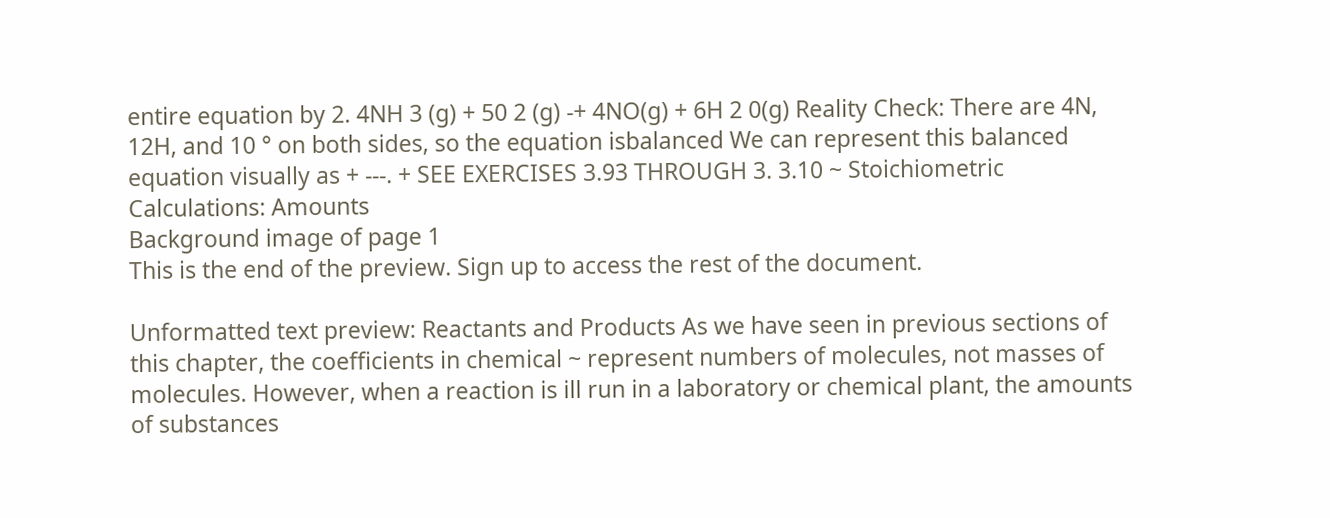entire equation by 2. 4NH 3 (g) + 50 2 (g) -+ 4NO(g) + 6H 2 0(g) Reality Check: There are 4N, 12H, and 10 ° on both sides, so the equation isbalanced We can represent this balanced equation visually as + ---. + SEE EXERCISES 3.93 THROUGH 3. 3.10 ~ Stoichiometric Calculations: Amounts
Background image of page 1
This is the end of the preview. Sign up to access the rest of the document.

Unformatted text preview: Reactants and Products As we have seen in previous sections of this chapter, the coefficients in chemical ~ represent numbers of molecules, not masses of molecules. However, when a reaction is ill run in a laboratory or chemical plant, the amounts of substances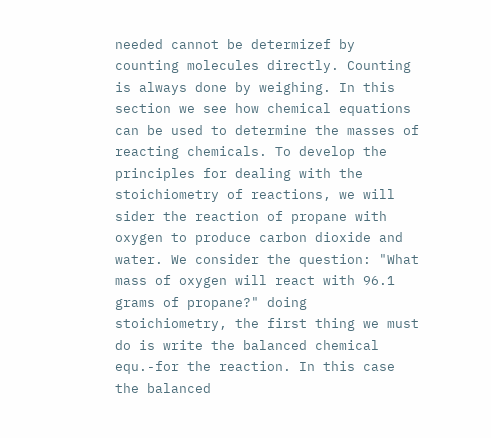needed cannot be determizef by counting molecules directly. Counting is always done by weighing. In this section we see how chemical equations can be used to determine the masses of reacting chemicals. To develop the principles for dealing with the stoichiometry of reactions, we will sider the reaction of propane with oxygen to produce carbon dioxide and water. We consider the question: "What mass of oxygen will react with 96.1 grams of propane?" doing stoichiometry, the first thing we must do is write the balanced chemical equ.-for the reaction. In this case the balanced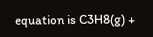equation is C3H8(g) +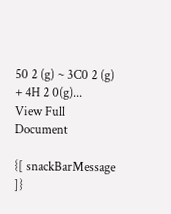50 2 (g) ~ 3C0 2 (g) + 4H 2 0(g)...
View Full Document

{[ snackBarMessage ]}